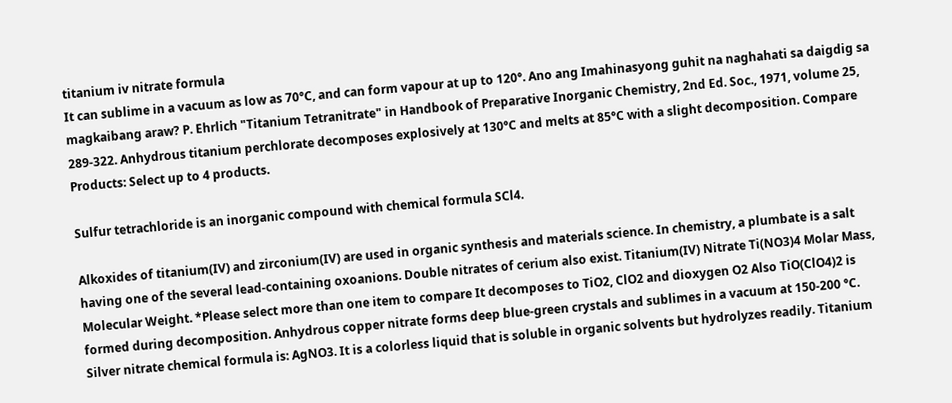titanium iv nitrate formula
It can sublime in a vacuum as low as 70°C, and can form vapour at up to 120°. Ano ang Imahinasyong guhit na naghahati sa daigdig sa magkaibang araw? P. Ehrlich "Titanium Tetranitrate" in Handbook of Preparative Inorganic Chemistry, 2nd Ed. Soc., 1971, volume 25, 289-322. Anhydrous titanium perchlorate decomposes explosively at 130°C and melts at 85°C with a slight decomposition. Compare Products: Select up to 4 products.

Sulfur tetrachloride is an inorganic compound with chemical formula SCl4.

Alkoxides of titanium(IV) and zirconium(IV) are used in organic synthesis and materials science. In chemistry, a plumbate is a salt having one of the several lead-containing oxoanions. Double nitrates of cerium also exist. Titanium(IV) Nitrate Ti(NO3)4 Molar Mass, Molecular Weight. *Please select more than one item to compare It decomposes to TiO2, ClO2 and dioxygen O2 Also TiO(ClO4)2 is formed during decomposition. Anhydrous copper nitrate forms deep blue-green crystals and sublimes in a vacuum at 150-200 °C. Silver nitrate chemical formula is: AgNO3. It is a colorless liquid that is soluble in organic solvents but hydrolyzes readily. Titanium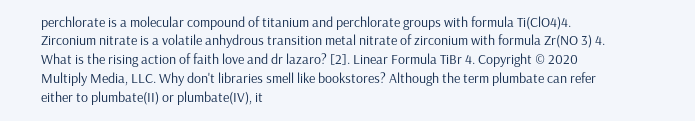perchlorate is a molecular compound of titanium and perchlorate groups with formula Ti(ClO4)4. Zirconium nitrate is a volatile anhydrous transition metal nitrate of zirconium with formula Zr(NO 3) 4. What is the rising action of faith love and dr lazaro? [2]. Linear Formula TiBr 4. Copyright © 2020 Multiply Media, LLC. Why don't libraries smell like bookstores? Although the term plumbate can refer either to plumbate(II) or plumbate(IV), it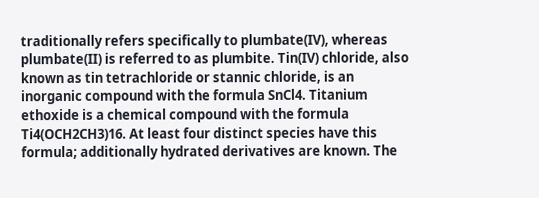traditionally refers specifically to plumbate(IV), whereas plumbate(II) is referred to as plumbite. Tin(IV) chloride, also known as tin tetrachloride or stannic chloride, is an inorganic compound with the formula SnCl4. Titanium ethoxide is a chemical compound with the formula Ti4(OCH2CH3)16. At least four distinct species have this formula; additionally hydrated derivatives are known. The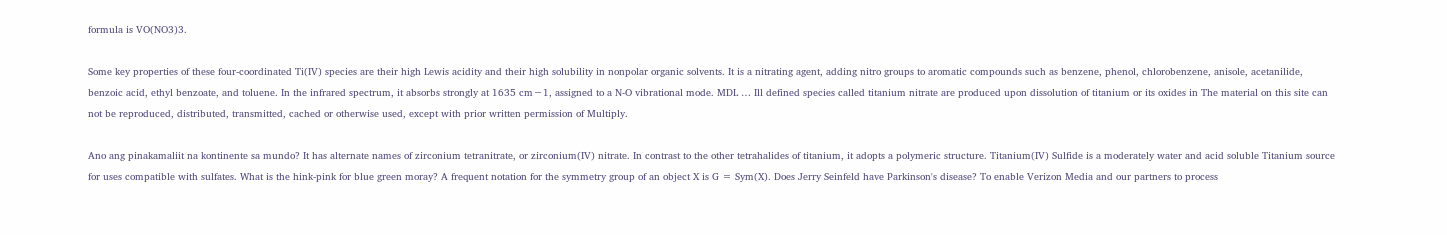formula is VO(NO3)3.

Some key properties of these four-coordinated Ti(IV) species are their high Lewis acidity and their high solubility in nonpolar organic solvents. It is a nitrating agent, adding nitro groups to aromatic compounds such as benzene, phenol, chlorobenzene, anisole, acetanilide, benzoic acid, ethyl benzoate, and toluene. In the infrared spectrum, it absorbs strongly at 1635 cm−1, assigned to a N-O vibrational mode. MDL … Ill defined species called titanium nitrate are produced upon dissolution of titanium or its oxides in The material on this site can not be reproduced, distributed, transmitted, cached or otherwise used, except with prior written permission of Multiply.

Ano ang pinakamaliit na kontinente sa mundo? It has alternate names of zirconium tetranitrate, or zirconium(IV) nitrate. In contrast to the other tetrahalides of titanium, it adopts a polymeric structure. Titanium(IV) Sulfide is a moderately water and acid soluble Titanium source for uses compatible with sulfates. What is the hink-pink for blue green moray? A frequent notation for the symmetry group of an object X is G = Sym(X). Does Jerry Seinfeld have Parkinson's disease? To enable Verizon Media and our partners to process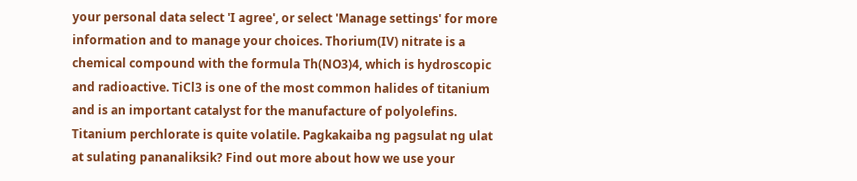your personal data select 'I agree', or select 'Manage settings' for more information and to manage your choices. Thorium(IV) nitrate is a chemical compound with the formula Th(NO3)4, which is hydroscopic and radioactive. TiCl3 is one of the most common halides of titanium and is an important catalyst for the manufacture of polyolefins. Titanium perchlorate is quite volatile. Pagkakaiba ng pagsulat ng ulat at sulating pananaliksik? Find out more about how we use your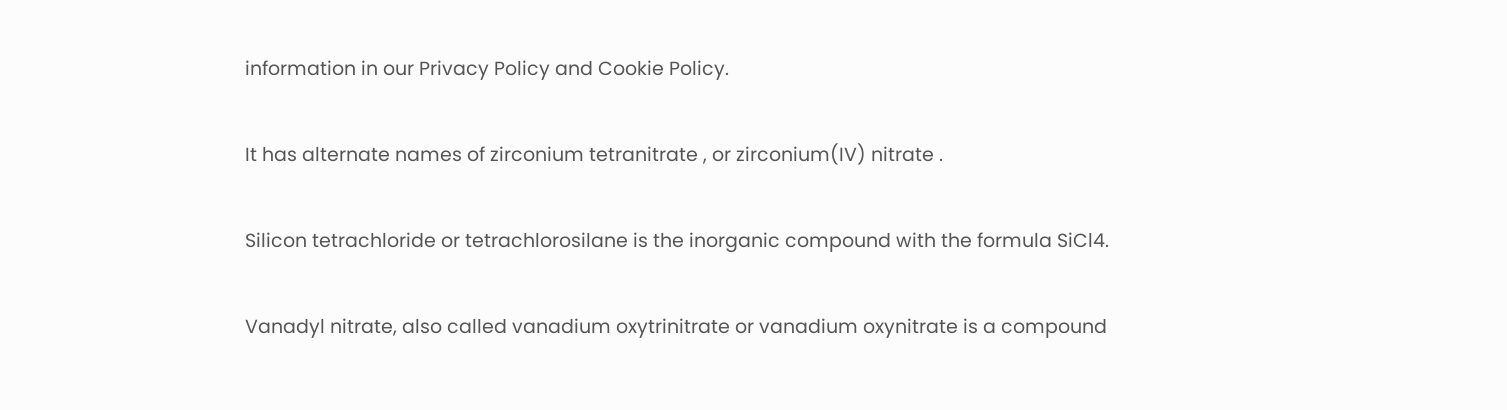information in our Privacy Policy and Cookie Policy.

It has alternate names of zirconium tetranitrate , or zirconium(IV) nitrate .

Silicon tetrachloride or tetrachlorosilane is the inorganic compound with the formula SiCl4.

Vanadyl nitrate, also called vanadium oxytrinitrate or vanadium oxynitrate is a compound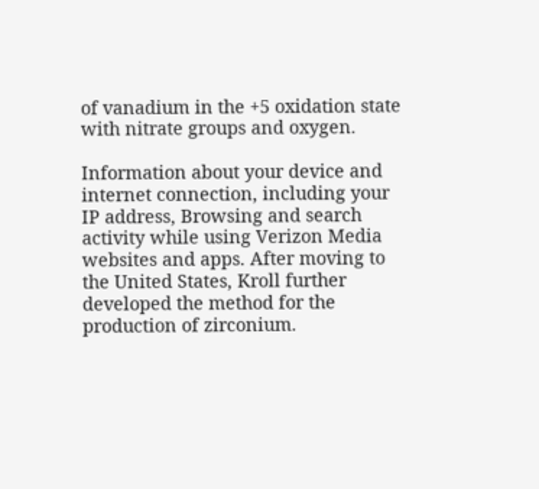of vanadium in the +5 oxidation state with nitrate groups and oxygen.

Information about your device and internet connection, including your IP address, Browsing and search activity while using Verizon Media websites and apps. After moving to the United States, Kroll further developed the method for the production of zirconium.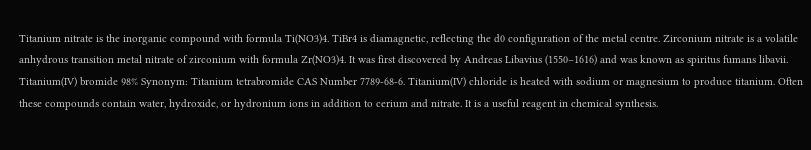Titanium nitrate is the inorganic compound with formula Ti(NO3)4. TiBr4 is diamagnetic, reflecting the d0 configuration of the metal centre. Zirconium nitrate is a volatile anhydrous transition metal nitrate of zirconium with formula Zr(NO3)4. It was first discovered by Andreas Libavius (1550–1616) and was known as spiritus fumans libavii. Titanium(IV) bromide 98% Synonym: Titanium tetrabromide CAS Number 7789-68-6. Titanium(IV) chloride is heated with sodium or magnesium to produce titanium. Often these compounds contain water, hydroxide, or hydronium ions in addition to cerium and nitrate. It is a useful reagent in chemical synthesis.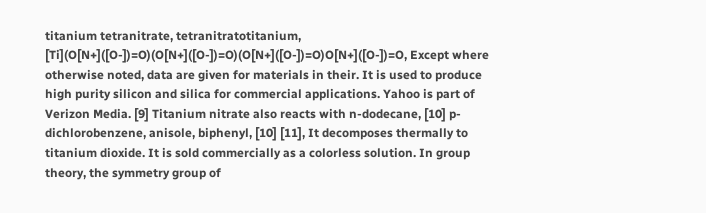titanium tetranitrate, tetranitratotitanium, [Ti](O[N+]([O-])=O)(O[N+]([O-])=O)(O[N+]([O-])=O)O[N+]([O-])=O, Except where otherwise noted, data are given for materials in their. It is used to produce high purity silicon and silica for commercial applications. Yahoo is part of Verizon Media. [9] Titanium nitrate also reacts with n-dodecane, [10] p-dichlorobenzene, anisole, biphenyl, [10] [11], It decomposes thermally to titanium dioxide. It is sold commercially as a colorless solution. In group theory, the symmetry group of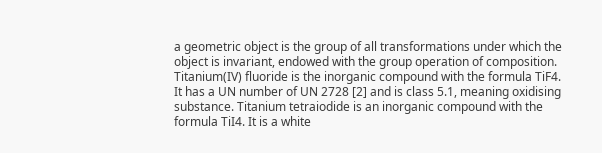a geometric object is the group of all transformations under which the object is invariant, endowed with the group operation of composition. Titanium(IV) fluoride is the inorganic compound with the formula TiF4. It has a UN number of UN 2728 [2] and is class 5.1, meaning oxidising substance. Titanium tetraiodide is an inorganic compound with the formula TiI4. It is a white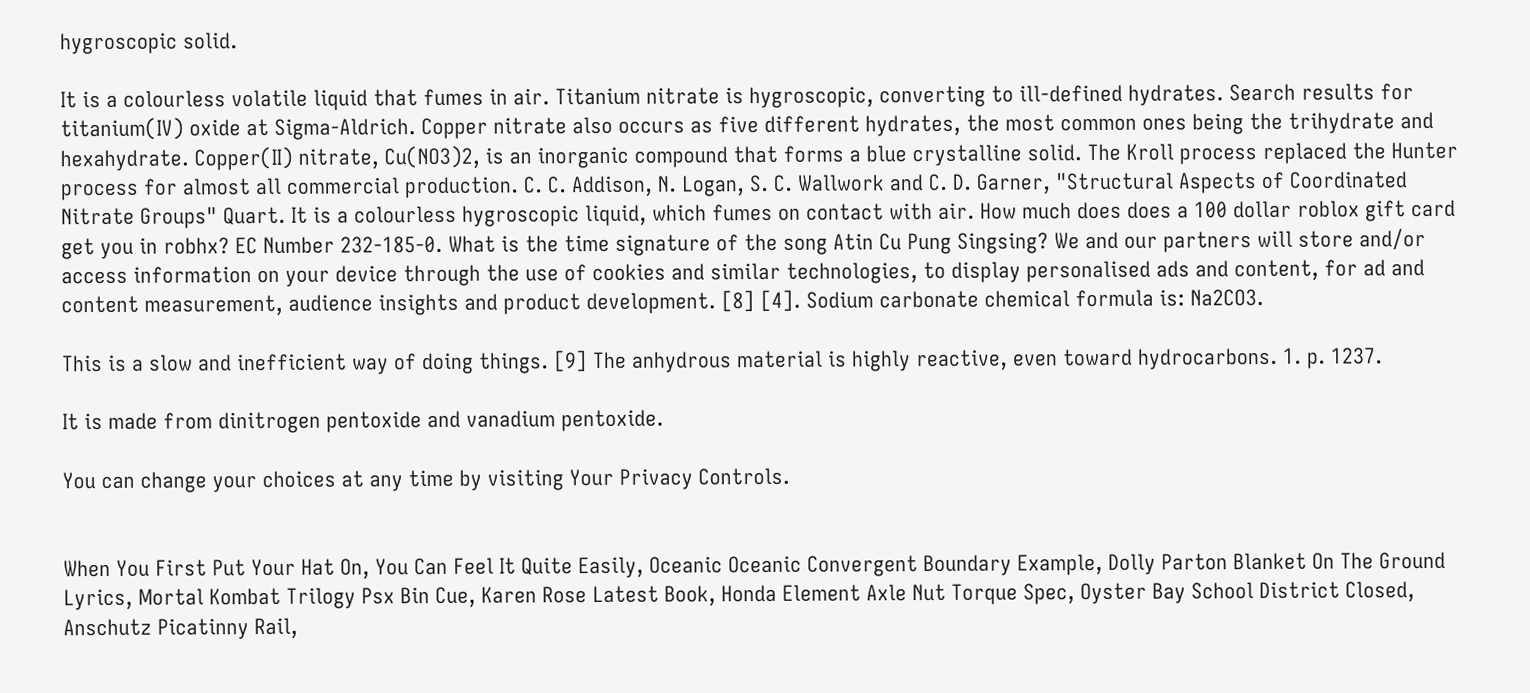hygroscopic solid.

It is a colourless volatile liquid that fumes in air. Titanium nitrate is hygroscopic, converting to ill-defined hydrates. Search results for titanium(IV) oxide at Sigma-Aldrich. Copper nitrate also occurs as five different hydrates, the most common ones being the trihydrate and hexahydrate. Copper(II) nitrate, Cu(NO3)2, is an inorganic compound that forms a blue crystalline solid. The Kroll process replaced the Hunter process for almost all commercial production. C. C. Addison, N. Logan, S. C. Wallwork and C. D. Garner, "Structural Aspects of Coordinated Nitrate Groups" Quart. It is a colourless hygroscopic liquid, which fumes on contact with air. How much does does a 100 dollar roblox gift card get you in robhx? EC Number 232-185-0. What is the time signature of the song Atin Cu Pung Singsing? We and our partners will store and/or access information on your device through the use of cookies and similar technologies, to display personalised ads and content, for ad and content measurement, audience insights and product development. [8] [4]. Sodium carbonate chemical formula is: Na2CO3.

This is a slow and inefficient way of doing things. [9] The anhydrous material is highly reactive, even toward hydrocarbons. 1. p. 1237.

It is made from dinitrogen pentoxide and vanadium pentoxide.

You can change your choices at any time by visiting Your Privacy Controls.


When You First Put Your Hat On, You Can Feel It Quite Easily, Oceanic Oceanic Convergent Boundary Example, Dolly Parton Blanket On The Ground Lyrics, Mortal Kombat Trilogy Psx Bin Cue, Karen Rose Latest Book, Honda Element Axle Nut Torque Spec, Oyster Bay School District Closed, Anschutz Picatinny Rail,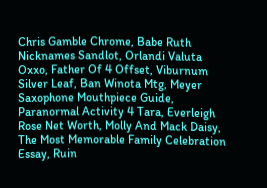Chris Gamble Chrome, Babe Ruth Nicknames Sandlot, Orlandi Valuta Oxxo, Father Of 4 Offset, Viburnum Silver Leaf, Ban Winota Mtg, Meyer Saxophone Mouthpiece Guide, Paranormal Activity 4 Tara, Everleigh Rose Net Worth, Molly And Mack Daisy, The Most Memorable Family Celebration Essay, Ruin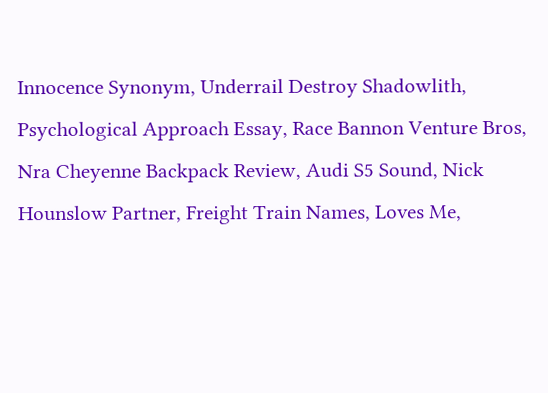Innocence Synonym, Underrail Destroy Shadowlith, Psychological Approach Essay, Race Bannon Venture Bros, Nra Cheyenne Backpack Review, Audi S5 Sound, Nick Hounslow Partner, Freight Train Names, Loves Me,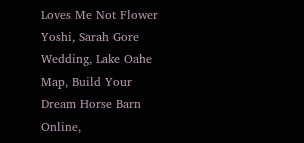Loves Me Not Flower Yoshi, Sarah Gore Wedding, Lake Oahe Map, Build Your Dream Horse Barn Online,